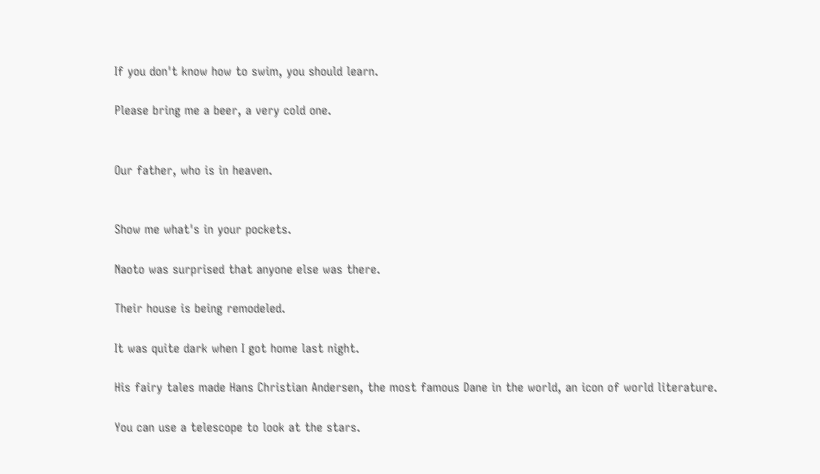If you don't know how to swim, you should learn.

Please bring me a beer, a very cold one.


Our father, who is in heaven.


Show me what's in your pockets.

Naoto was surprised that anyone else was there.

Their house is being remodeled.

It was quite dark when I got home last night.

His fairy tales made Hans Christian Andersen, the most famous Dane in the world, an icon of world literature.

You can use a telescope to look at the stars.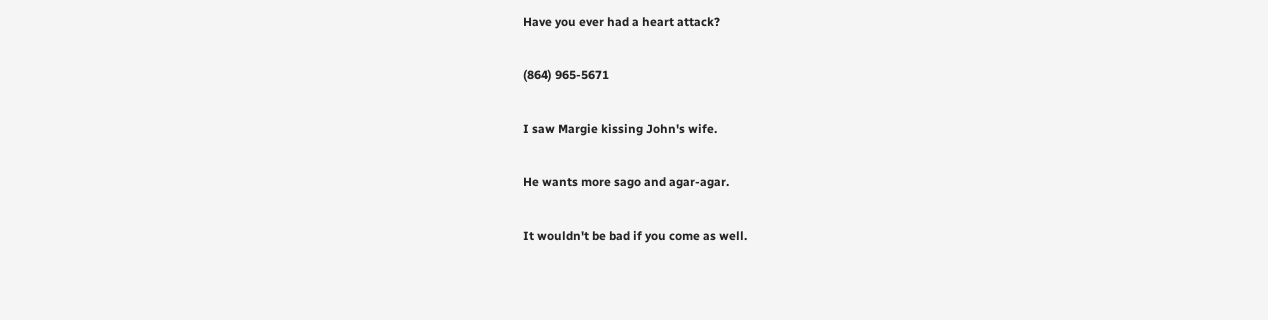Have you ever had a heart attack?

(864) 965-5671

I saw Margie kissing John's wife.

He wants more sago and agar-agar.

It wouldn't be bad if you come as well.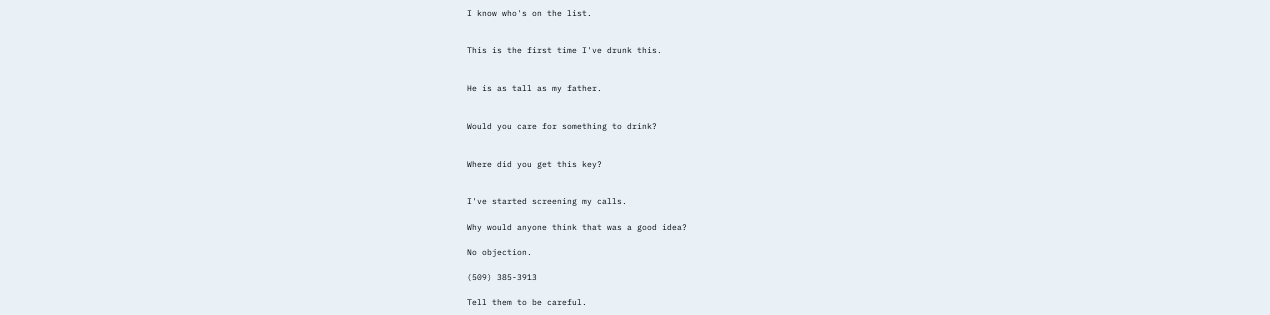I know who's on the list.


This is the first time I've drunk this.


He is as tall as my father.


Would you care for something to drink?


Where did you get this key?


I've started screening my calls.

Why would anyone think that was a good idea?

No objection.

(509) 385-3913

Tell them to be careful.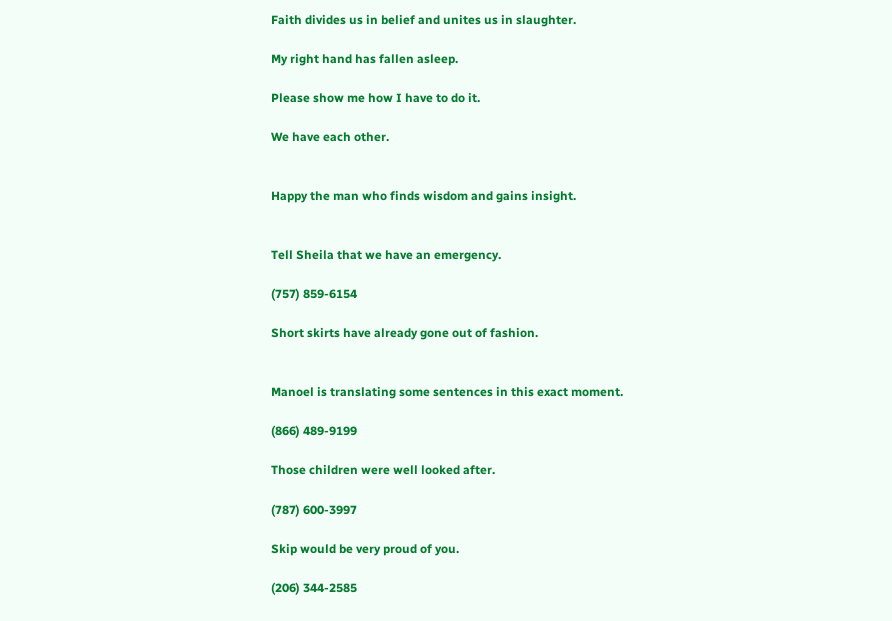Faith divides us in belief and unites us in slaughter.

My right hand has fallen asleep.

Please show me how I have to do it.

We have each other.


Happy the man who finds wisdom and gains insight.


Tell Sheila that we have an emergency.

(757) 859-6154

Short skirts have already gone out of fashion.


Manoel is translating some sentences in this exact moment.

(866) 489-9199

Those children were well looked after.

(787) 600-3997

Skip would be very proud of you.

(206) 344-2585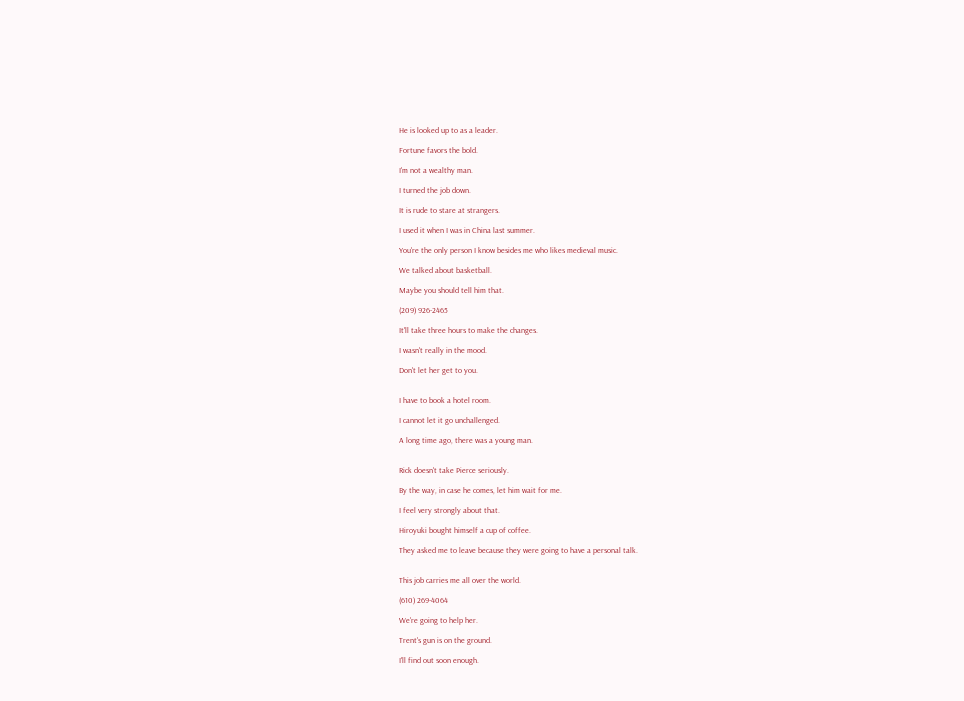He is looked up to as a leader.

Fortune favors the bold.

I'm not a wealthy man.

I turned the job down.

It is rude to stare at strangers.

I used it when I was in China last summer.

You're the only person I know besides me who likes medieval music.

We talked about basketball.

Maybe you should tell him that.

(209) 926-2465

It'll take three hours to make the changes.

I wasn't really in the mood.

Don't let her get to you.


I have to book a hotel room.

I cannot let it go unchallenged.

A long time ago, there was a young man.


Rick doesn't take Pierce seriously.

By the way, in case he comes, let him wait for me.

I feel very strongly about that.

Hiroyuki bought himself a cup of coffee.

They asked me to leave because they were going to have a personal talk.


This job carries me all over the world.

(610) 269-4064

We're going to help her.

Trent's gun is on the ground.

I'll find out soon enough.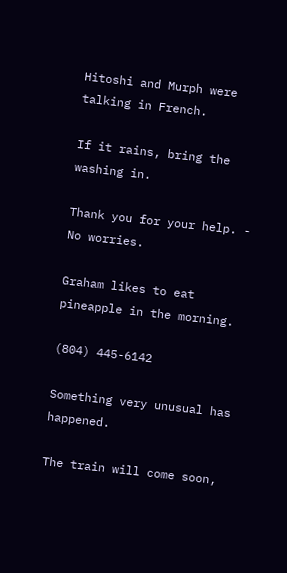Hitoshi and Murph were talking in French.

If it rains, bring the washing in.

Thank you for your help. - No worries.

Graham likes to eat pineapple in the morning.

(804) 445-6142

Something very unusual has happened.

The train will come soon,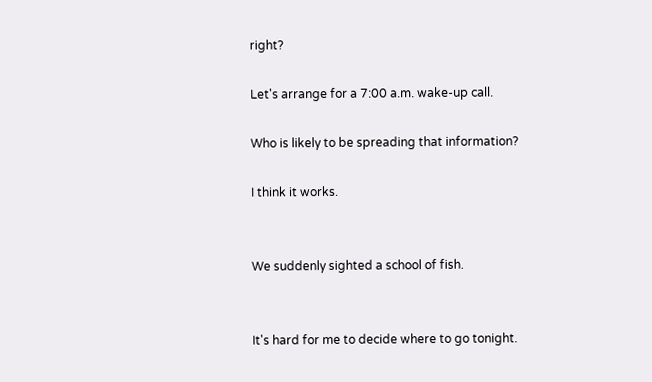right?

Let's arrange for a 7:00 a.m. wake-up call.

Who is likely to be spreading that information?

I think it works.


We suddenly sighted a school of fish.


It's hard for me to decide where to go tonight.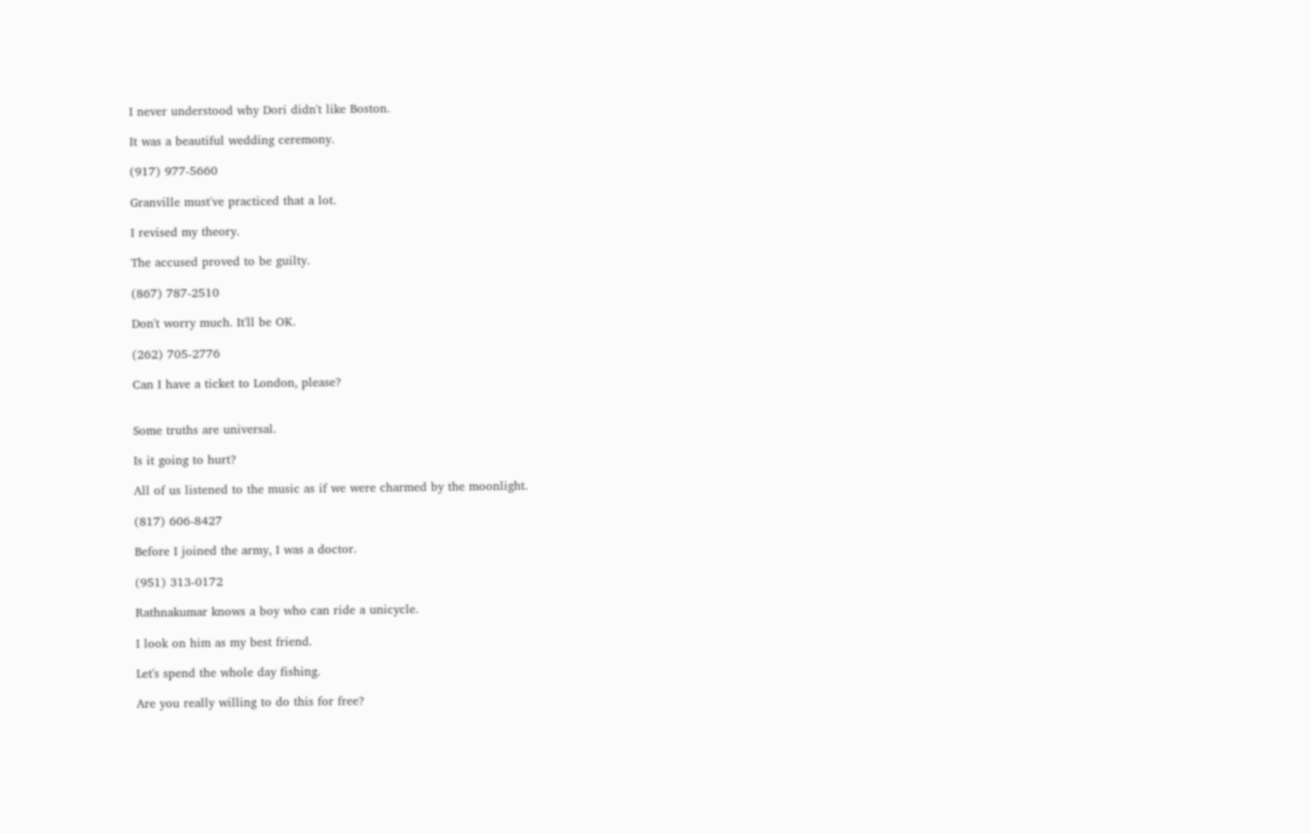I never understood why Dori didn't like Boston.

It was a beautiful wedding ceremony.

(917) 977-5660

Granville must've practiced that a lot.

I revised my theory.

The accused proved to be guilty.

(867) 787-2510

Don't worry much. It'll be OK.

(262) 705-2776

Can I have a ticket to London, please?


Some truths are universal.

Is it going to hurt?

All of us listened to the music as if we were charmed by the moonlight.

(817) 606-8427

Before I joined the army, I was a doctor.

(951) 313-0172

Rathnakumar knows a boy who can ride a unicycle.

I look on him as my best friend.

Let's spend the whole day fishing.

Are you really willing to do this for free?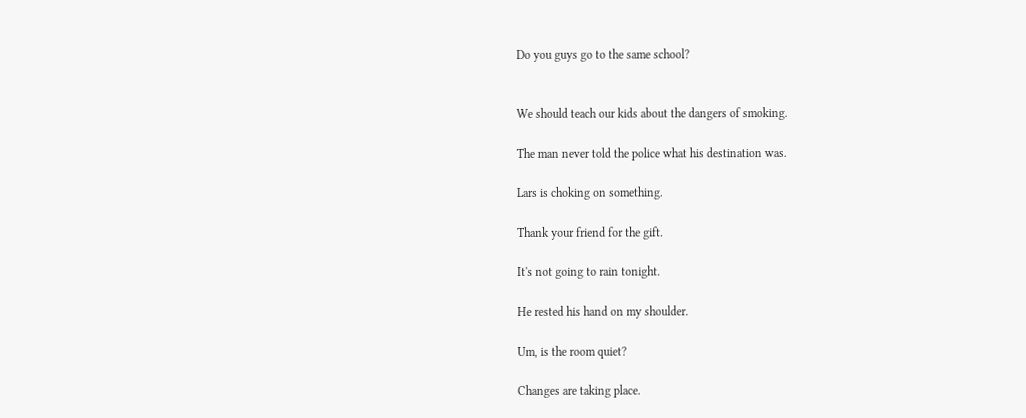Do you guys go to the same school?


We should teach our kids about the dangers of smoking.

The man never told the police what his destination was.

Lars is choking on something.

Thank your friend for the gift.

It's not going to rain tonight.

He rested his hand on my shoulder.

Um, is the room quiet?

Changes are taking place.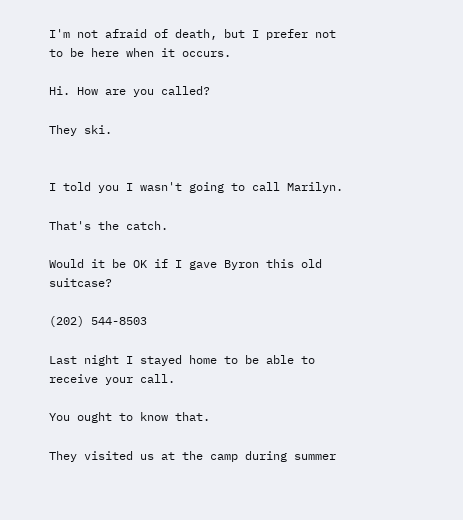I'm not afraid of death, but I prefer not to be here when it occurs.

Hi. How are you called?

They ski.


I told you I wasn't going to call Marilyn.

That's the catch.

Would it be OK if I gave Byron this old suitcase?

(202) 544-8503

Last night I stayed home to be able to receive your call.

You ought to know that.

They visited us at the camp during summer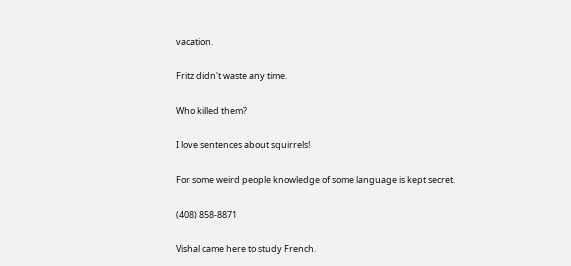vacation.

Fritz didn't waste any time.

Who killed them?

I love sentences about squirrels!

For some weird people knowledge of some language is kept secret.

(408) 858-8871

Vishal came here to study French.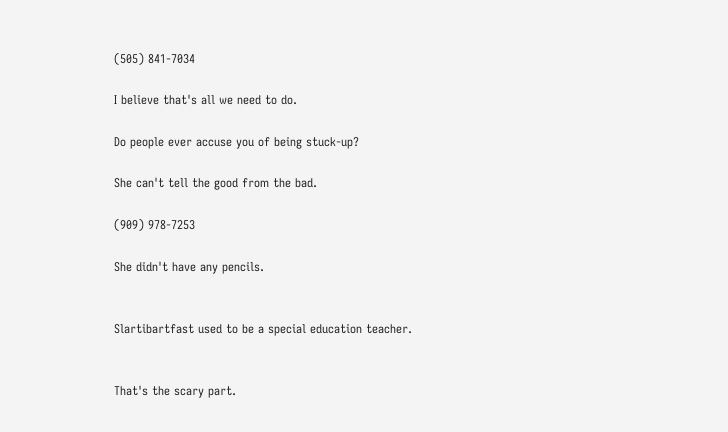(505) 841-7034

I believe that's all we need to do.

Do people ever accuse you of being stuck-up?

She can't tell the good from the bad.

(909) 978-7253

She didn't have any pencils.


Slartibartfast used to be a special education teacher.


That's the scary part.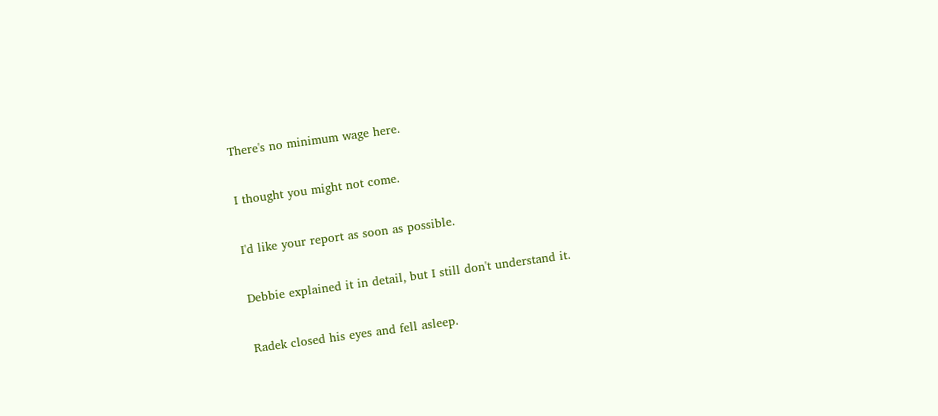There's no minimum wage here.

I thought you might not come.

I'd like your report as soon as possible.

Debbie explained it in detail, but I still don't understand it.

Radek closed his eyes and fell asleep.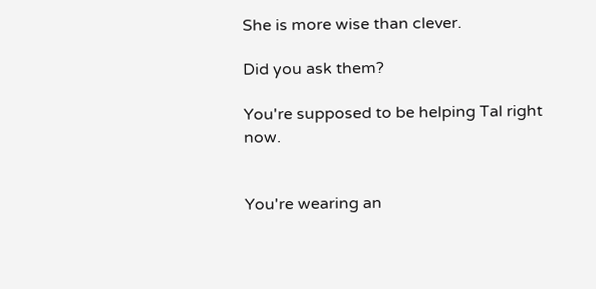She is more wise than clever.

Did you ask them?

You're supposed to be helping Tal right now.


You're wearing an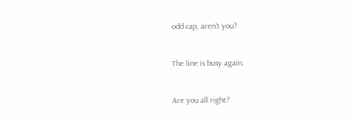odd cap, aren't you?


The line is busy again.


Are you all right?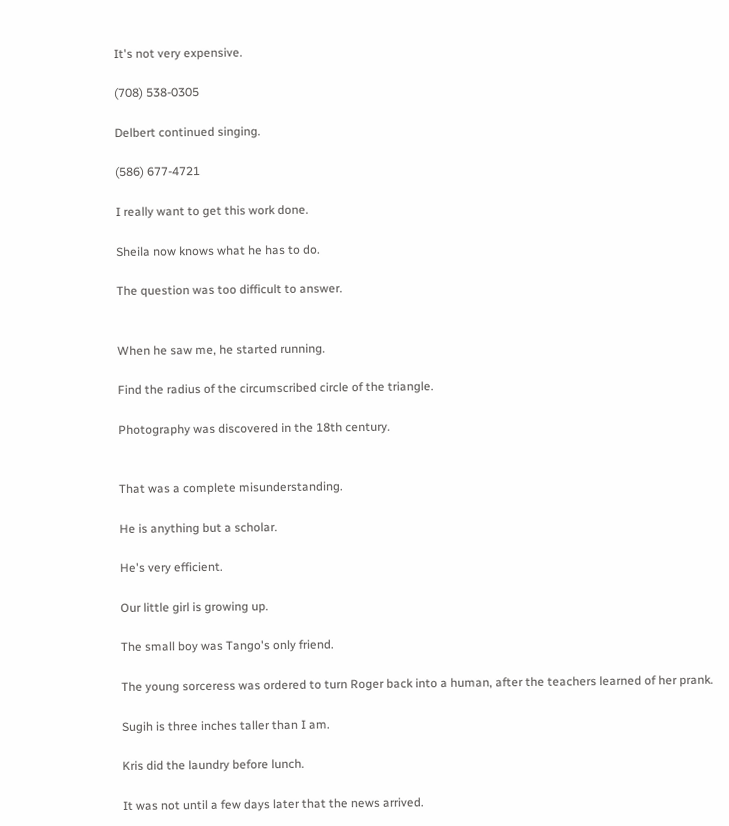It's not very expensive.

(708) 538-0305

Delbert continued singing.

(586) 677-4721

I really want to get this work done.

Sheila now knows what he has to do.

The question was too difficult to answer.


When he saw me, he started running.

Find the radius of the circumscribed circle of the triangle.

Photography was discovered in the 18th century.


That was a complete misunderstanding.

He is anything but a scholar.

He's very efficient.

Our little girl is growing up.

The small boy was Tango's only friend.

The young sorceress was ordered to turn Roger back into a human, after the teachers learned of her prank.

Sugih is three inches taller than I am.

Kris did the laundry before lunch.

It was not until a few days later that the news arrived.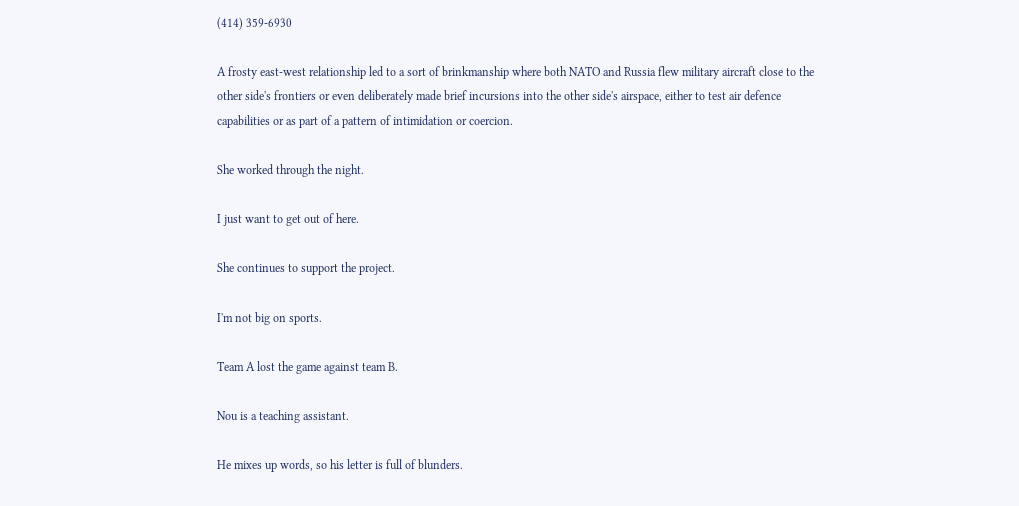(414) 359-6930

A frosty east-west relationship led to a sort of brinkmanship where both NATO and Russia flew military aircraft close to the other side's frontiers or even deliberately made brief incursions into the other side's airspace, either to test air defence capabilities or as part of a pattern of intimidation or coercion.

She worked through the night.

I just want to get out of here.

She continues to support the project.

I'm not big on sports.

Team A lost the game against team B.

Nou is a teaching assistant.

He mixes up words, so his letter is full of blunders.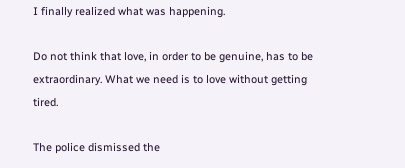I finally realized what was happening.

Do not think that love, in order to be genuine, has to be extraordinary. What we need is to love without getting tired.

The police dismissed the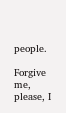people.

Forgive me, please, I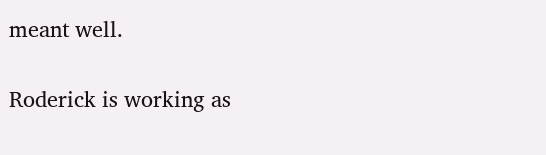meant well.

Roderick is working as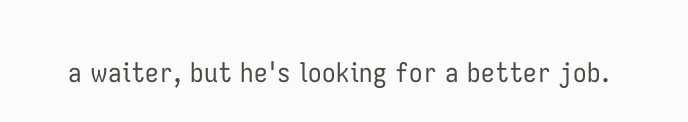a waiter, but he's looking for a better job.